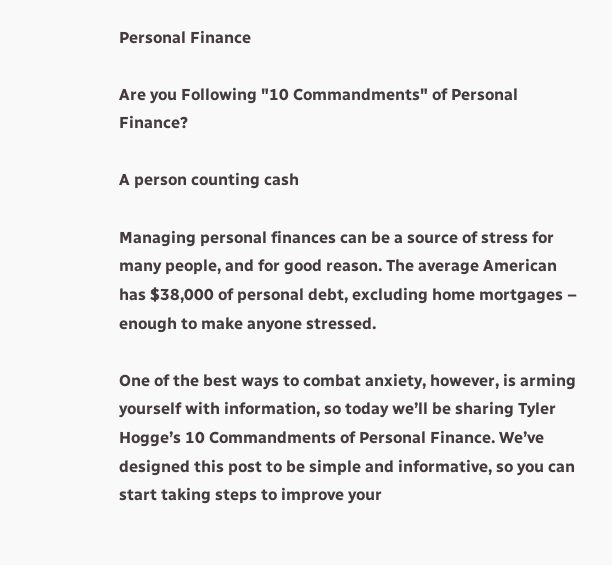Personal Finance

Are you Following "10 Commandments" of Personal Finance?

A person counting cash

Managing personal finances can be a source of stress for many people, and for good reason. The average American has $38,000 of personal debt, excluding home mortgages – enough to make anyone stressed.

One of the best ways to combat anxiety, however, is arming yourself with information, so today we’ll be sharing Tyler Hogge’s 10 Commandments of Personal Finance. We’ve designed this post to be simple and informative, so you can start taking steps to improve your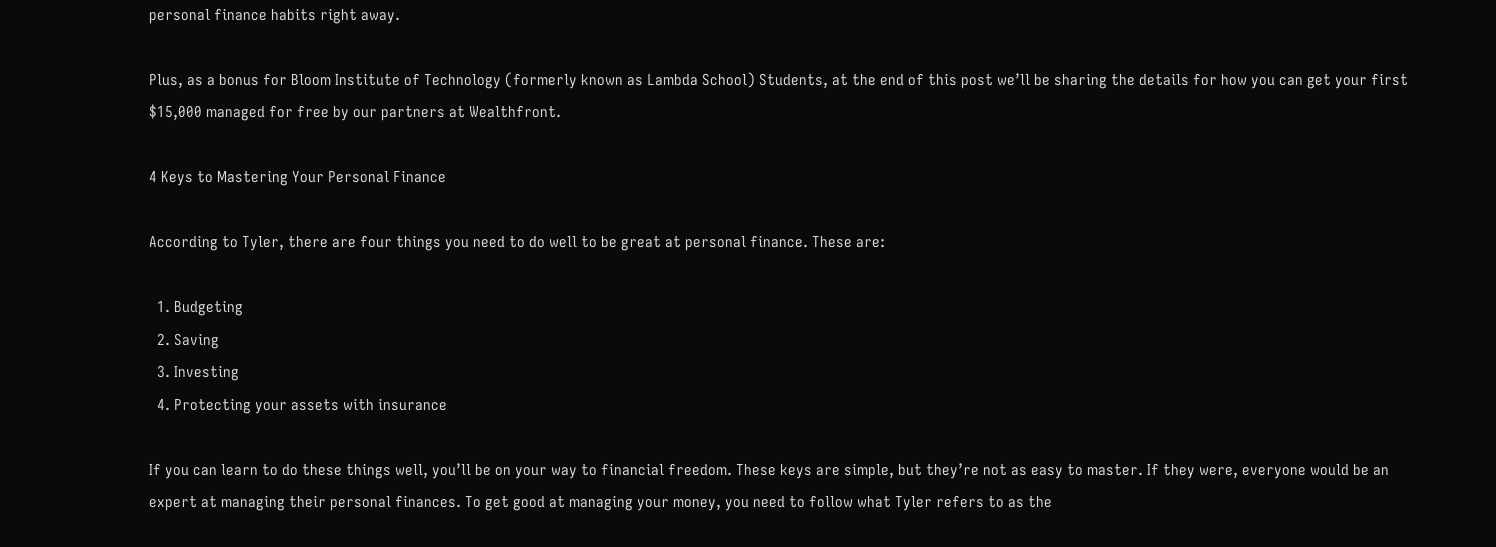personal finance habits right away.

Plus, as a bonus for Bloom Institute of Technology (formerly known as Lambda School) Students, at the end of this post we’ll be sharing the details for how you can get your first $15,000 managed for free by our partners at Wealthfront.

4 Keys to Mastering Your Personal Finance

According to Tyler, there are four things you need to do well to be great at personal finance. These are:

  1. Budgeting
  2. Saving
  3. Investing
  4. Protecting your assets with insurance

If you can learn to do these things well, you’ll be on your way to financial freedom. These keys are simple, but they’re not as easy to master. If they were, everyone would be an expert at managing their personal finances. To get good at managing your money, you need to follow what Tyler refers to as the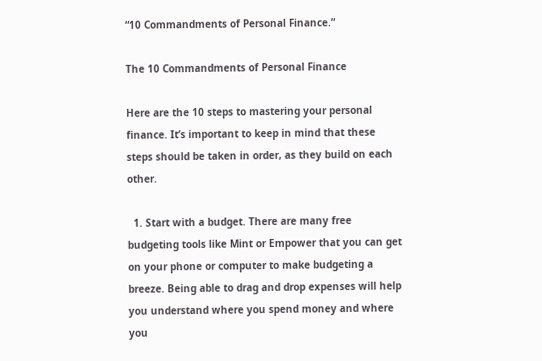“10 Commandments of Personal Finance.”

The 10 Commandments of Personal Finance

Here are the 10 steps to mastering your personal finance. It’s important to keep in mind that these steps should be taken in order, as they build on each other.

  1. Start with a budget. There are many free budgeting tools like Mint or Empower that you can get on your phone or computer to make budgeting a breeze. Being able to drag and drop expenses will help you understand where you spend money and where you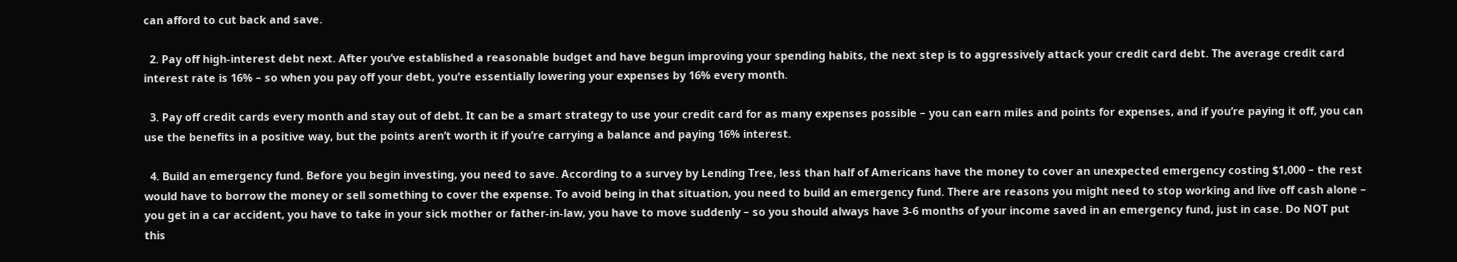can afford to cut back and save.

  2. Pay off high-interest debt next. After you’ve established a reasonable budget and have begun improving your spending habits, the next step is to aggressively attack your credit card debt. The average credit card interest rate is 16% – so when you pay off your debt, you’re essentially lowering your expenses by 16% every month.

  3. Pay off credit cards every month and stay out of debt. It can be a smart strategy to use your credit card for as many expenses possible – you can earn miles and points for expenses, and if you’re paying it off, you can use the benefits in a positive way, but the points aren’t worth it if you’re carrying a balance and paying 16% interest.

  4. Build an emergency fund. Before you begin investing, you need to save. According to a survey by Lending Tree, less than half of Americans have the money to cover an unexpected emergency costing $1,000 – the rest would have to borrow the money or sell something to cover the expense. To avoid being in that situation, you need to build an emergency fund. There are reasons you might need to stop working and live off cash alone – you get in a car accident, you have to take in your sick mother or father-in-law, you have to move suddenly – so you should always have 3-6 months of your income saved in an emergency fund, just in case. Do NOT put this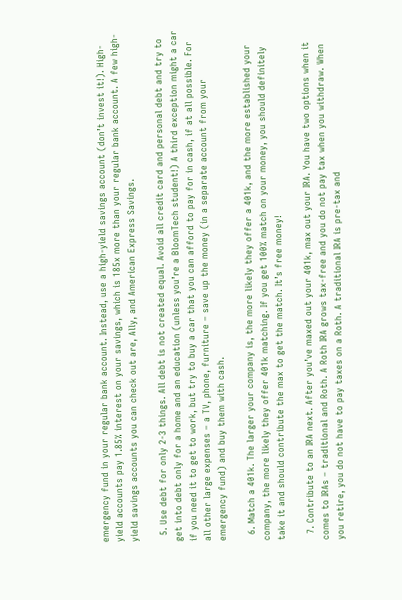emergency fund in your regular bank account. Instead, use a high-yield savings account (don’t invest it!). High-yield accounts pay 1.85% interest on your savings, which is 185x more than your regular bank account. A few high-yield savings accounts you can check out are, Ally, and American Express Savings.

  5. Use debt for only 2-3 things. All debt is not created equal. Avoid all credit card and personal debt and try to get into debt only for a home and an education (unless you’re a BloomTech student!) A third exception might a car if you need it to get to work, but try to buy a car that you can afford to pay for in cash, if at all possible. For all other large expenses – a TV, phone, furniture – save up the money (in a separate account from your emergency fund) and buy them with cash.

  6. Match a 401k. The larger your company is, the more likely they offer a 401k, and the more established your company, the more likely they offer 401k matching. If you get 100% match on your money, you should definitely take it and should contribute the max to get the match. It’s free money!

  7. Contribute to an IRA next. After you’ve maxed out your 401k, max out your IRA. You have two options when it comes to IRAs – traditional and Roth. A Roth IRA grows tax-free and you do not pay tax when you withdraw. When you retire, you do not have to pay taxes on a Roth. A traditional IRA is pre-tax and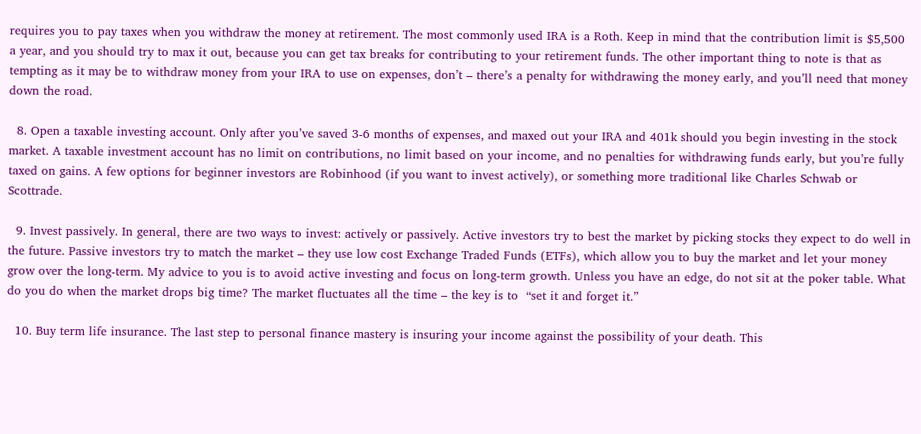requires you to pay taxes when you withdraw the money at retirement. The most commonly used IRA is a Roth. Keep in mind that the contribution limit is $5,500 a year, and you should try to max it out, because you can get tax breaks for contributing to your retirement funds. The other important thing to note is that as tempting as it may be to withdraw money from your IRA to use on expenses, don’t – there’s a penalty for withdrawing the money early, and you’ll need that money down the road.

  8. Open a taxable investing account. Only after you’ve saved 3-6 months of expenses, and maxed out your IRA and 401k should you begin investing in the stock market. A taxable investment account has no limit on contributions, no limit based on your income, and no penalties for withdrawing funds early, but you’re fully taxed on gains. A few options for beginner investors are Robinhood (if you want to invest actively), or something more traditional like Charles Schwab or Scottrade.

  9. Invest passively. In general, there are two ways to invest: actively or passively. Active investors try to best the market by picking stocks they expect to do well in the future. Passive investors try to match the market – they use low cost Exchange Traded Funds (ETFs), which allow you to buy the market and let your money grow over the long-term. My advice to you is to avoid active investing and focus on long-term growth. Unless you have an edge, do not sit at the poker table. What do you do when the market drops big time? The market fluctuates all the time – the key is to  “set it and forget it.”

  10. Buy term life insurance. The last step to personal finance mastery is insuring your income against the possibility of your death. This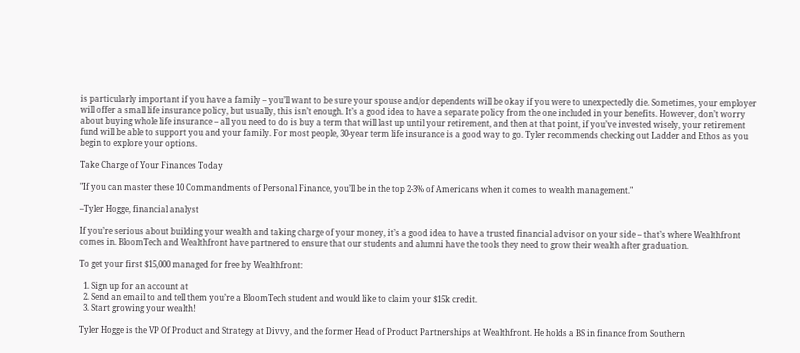is particularly important if you have a family – you’ll want to be sure your spouse and/or dependents will be okay if you were to unexpectedly die. Sometimes, your employer will offer a small life insurance policy, but usually, this isn’t enough. It’s a good idea to have a separate policy from the one included in your benefits. However, don’t worry about buying whole life insurance – all you need to do is buy a term that will last up until your retirement, and then at that point, if you’ve invested wisely, your retirement fund will be able to support you and your family. For most people, 30-year term life insurance is a good way to go. Tyler recommends checking out Ladder and Ethos as you begin to explore your options.

Take Charge of Your Finances Today

"If you can master these 10 Commandments of Personal Finance, you’ll be in the top 2-3% of Americans when it comes to wealth management."

–Tyler Hogge, financial analyst

If you’re serious about building your wealth and taking charge of your money, it’s a good idea to have a trusted financial advisor on your side – that’s where Wealthfront comes in. BloomTech and Wealthfront have partnered to ensure that our students and alumni have the tools they need to grow their wealth after graduation.

To get your first $15,000 managed for free by Wealthfront:

  1. Sign up for an account at
  2. Send an email to and tell them you’re a BloomTech student and would like to claim your $15k credit.
  3. Start growing your wealth!

Tyler Hogge is the VP Of Product and Strategy at Divvy, and the former Head of Product Partnerships at Wealthfront. He holds a BS in finance from Southern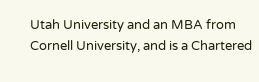Utah University and an MBA from Cornell University, and is a Chartered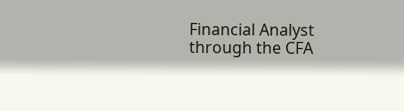Financial Analyst through the CFA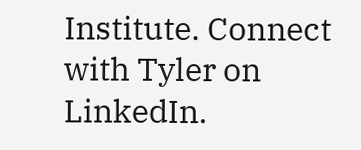Institute. Connect with Tyler on LinkedIn.